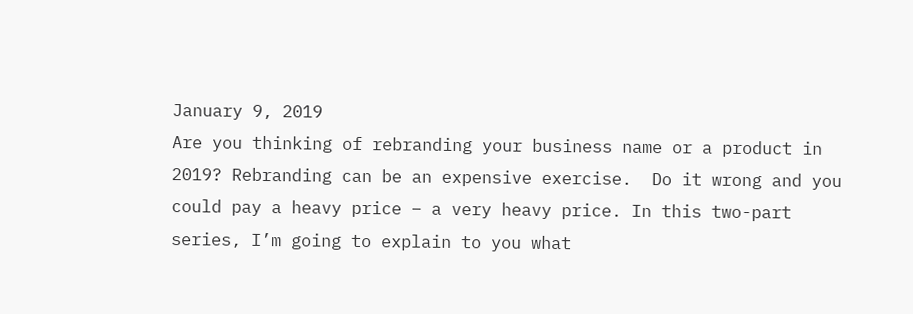January 9, 2019
Are you thinking of rebranding your business name or a product in 2019? Rebranding can be an expensive exercise.  Do it wrong and you could pay a heavy price – a very heavy price. In this two-part series, I’m going to explain to you what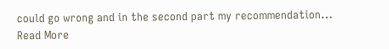could go wrong and in the second part my recommendation...
Read More